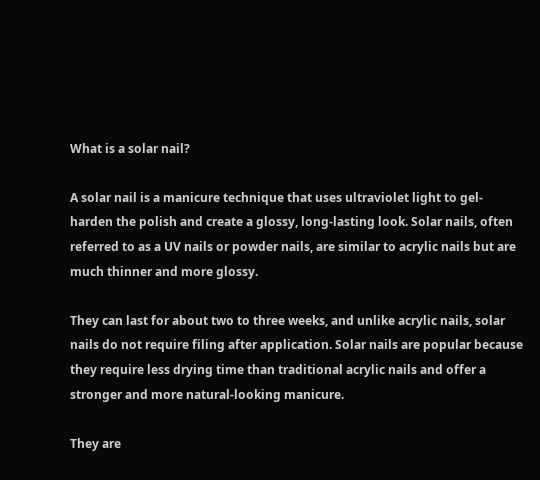What is a solar nail?

A solar nail is a manicure technique that uses ultraviolet light to gel-harden the polish and create a glossy, long-lasting look. Solar nails, often referred to as a UV nails or powder nails, are similar to acrylic nails but are much thinner and more glossy.

They can last for about two to three weeks, and unlike acrylic nails, solar nails do not require filing after application. Solar nails are popular because they require less drying time than traditional acrylic nails and offer a stronger and more natural-looking manicure.

They are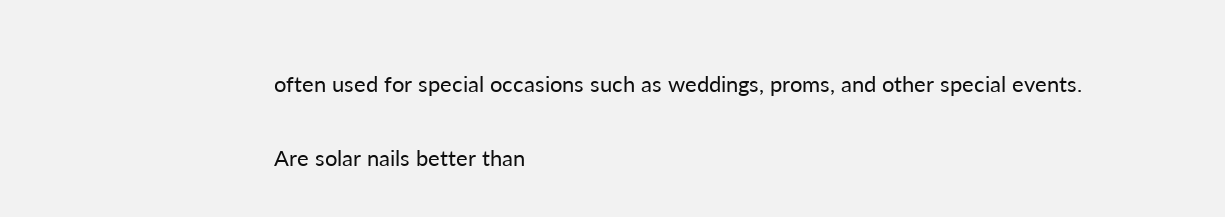often used for special occasions such as weddings, proms, and other special events.

Are solar nails better than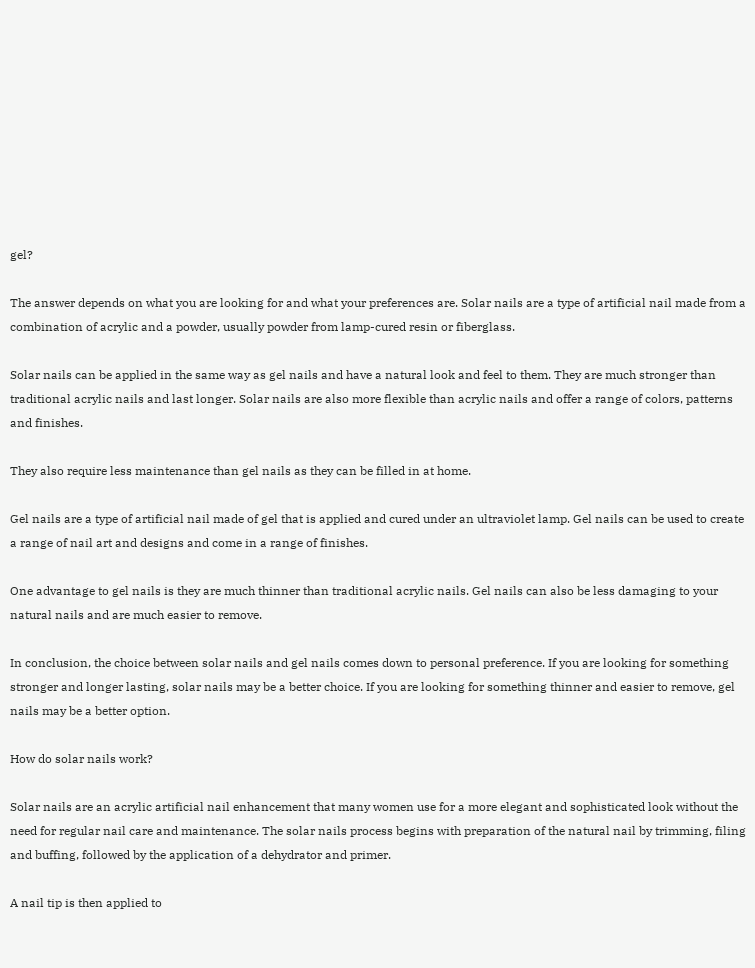gel?

The answer depends on what you are looking for and what your preferences are. Solar nails are a type of artificial nail made from a combination of acrylic and a powder, usually powder from lamp-cured resin or fiberglass.

Solar nails can be applied in the same way as gel nails and have a natural look and feel to them. They are much stronger than traditional acrylic nails and last longer. Solar nails are also more flexible than acrylic nails and offer a range of colors, patterns and finishes.

They also require less maintenance than gel nails as they can be filled in at home.

Gel nails are a type of artificial nail made of gel that is applied and cured under an ultraviolet lamp. Gel nails can be used to create a range of nail art and designs and come in a range of finishes.

One advantage to gel nails is they are much thinner than traditional acrylic nails. Gel nails can also be less damaging to your natural nails and are much easier to remove.

In conclusion, the choice between solar nails and gel nails comes down to personal preference. If you are looking for something stronger and longer lasting, solar nails may be a better choice. If you are looking for something thinner and easier to remove, gel nails may be a better option.

How do solar nails work?

Solar nails are an acrylic artificial nail enhancement that many women use for a more elegant and sophisticated look without the need for regular nail care and maintenance. The solar nails process begins with preparation of the natural nail by trimming, filing and buffing, followed by the application of a dehydrator and primer.

A nail tip is then applied to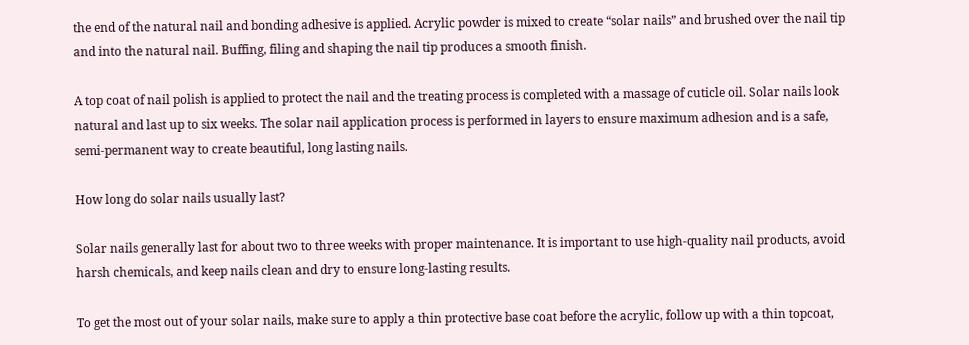the end of the natural nail and bonding adhesive is applied. Acrylic powder is mixed to create “solar nails” and brushed over the nail tip and into the natural nail. Buffing, filing and shaping the nail tip produces a smooth finish.

A top coat of nail polish is applied to protect the nail and the treating process is completed with a massage of cuticle oil. Solar nails look natural and last up to six weeks. The solar nail application process is performed in layers to ensure maximum adhesion and is a safe, semi-permanent way to create beautiful, long lasting nails.

How long do solar nails usually last?

Solar nails generally last for about two to three weeks with proper maintenance. It is important to use high-quality nail products, avoid harsh chemicals, and keep nails clean and dry to ensure long-lasting results.

To get the most out of your solar nails, make sure to apply a thin protective base coat before the acrylic, follow up with a thin topcoat,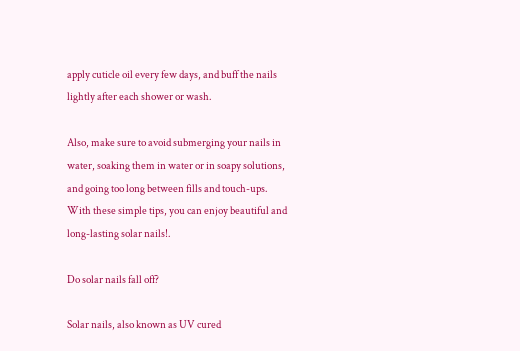apply cuticle oil every few days, and buff the nails lightly after each shower or wash.

Also, make sure to avoid submerging your nails in water, soaking them in water or in soapy solutions, and going too long between fills and touch-ups. With these simple tips, you can enjoy beautiful and long-lasting solar nails!.

Do solar nails fall off?

Solar nails, also known as UV cured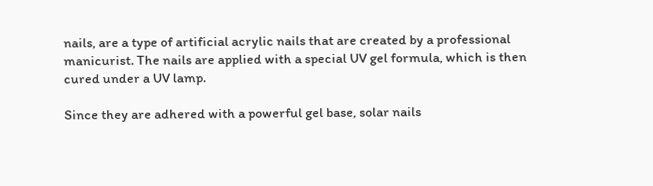nails, are a type of artificial acrylic nails that are created by a professional manicurist. The nails are applied with a special UV gel formula, which is then cured under a UV lamp.

Since they are adhered with a powerful gel base, solar nails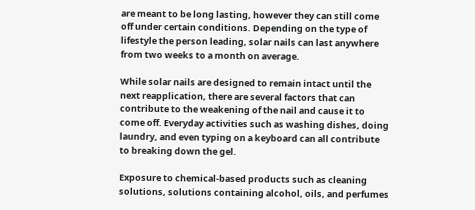are meant to be long lasting, however they can still come off under certain conditions. Depending on the type of lifestyle the person leading, solar nails can last anywhere from two weeks to a month on average.

While solar nails are designed to remain intact until the next reapplication, there are several factors that can contribute to the weakening of the nail and cause it to come off. Everyday activities such as washing dishes, doing laundry, and even typing on a keyboard can all contribute to breaking down the gel.

Exposure to chemical-based products such as cleaning solutions, solutions containing alcohol, oils, and perfumes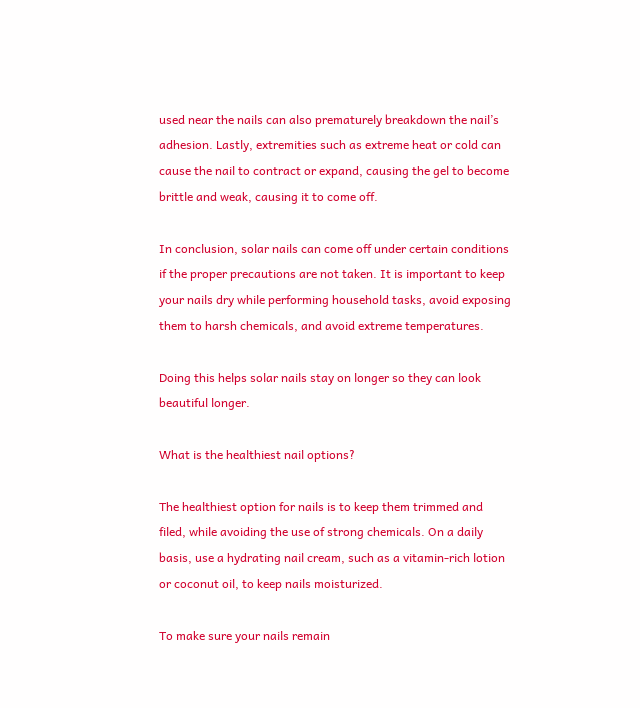used near the nails can also prematurely breakdown the nail’s adhesion. Lastly, extremities such as extreme heat or cold can cause the nail to contract or expand, causing the gel to become brittle and weak, causing it to come off.

In conclusion, solar nails can come off under certain conditions if the proper precautions are not taken. It is important to keep your nails dry while performing household tasks, avoid exposing them to harsh chemicals, and avoid extreme temperatures.

Doing this helps solar nails stay on longer so they can look beautiful longer.

What is the healthiest nail options?

The healthiest option for nails is to keep them trimmed and filed, while avoiding the use of strong chemicals. On a daily basis, use a hydrating nail cream, such as a vitamin-rich lotion or coconut oil, to keep nails moisturized.

To make sure your nails remain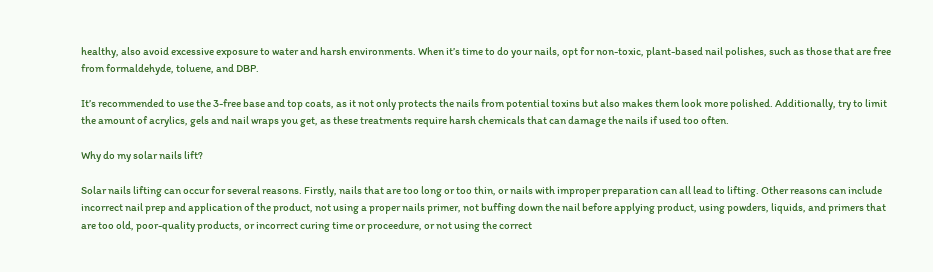healthy, also avoid excessive exposure to water and harsh environments. When it’s time to do your nails, opt for non-toxic, plant-based nail polishes, such as those that are free from formaldehyde, toluene, and DBP.

It’s recommended to use the 3-free base and top coats, as it not only protects the nails from potential toxins but also makes them look more polished. Additionally, try to limit the amount of acrylics, gels and nail wraps you get, as these treatments require harsh chemicals that can damage the nails if used too often.

Why do my solar nails lift?

Solar nails lifting can occur for several reasons. Firstly, nails that are too long or too thin, or nails with improper preparation can all lead to lifting. Other reasons can include incorrect nail prep and application of the product, not using a proper nails primer, not buffing down the nail before applying product, using powders, liquids, and primers that are too old, poor-quality products, or incorrect curing time or proceedure, or not using the correct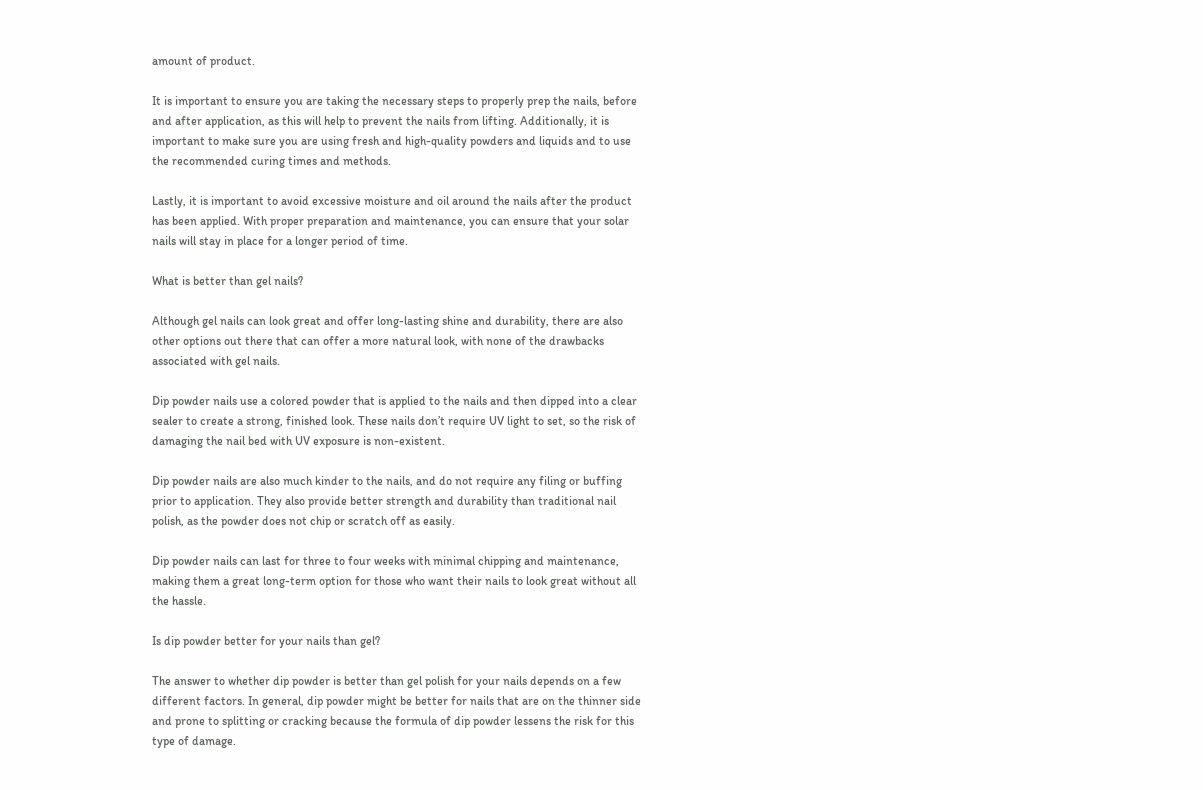amount of product.

It is important to ensure you are taking the necessary steps to properly prep the nails, before and after application, as this will help to prevent the nails from lifting. Additionally, it is important to make sure you are using fresh and high-quality powders and liquids and to use the recommended curing times and methods.

Lastly, it is important to avoid excessive moisture and oil around the nails after the product has been applied. With proper preparation and maintenance, you can ensure that your solar nails will stay in place for a longer period of time.

What is better than gel nails?

Although gel nails can look great and offer long-lasting shine and durability, there are also other options out there that can offer a more natural look, with none of the drawbacks associated with gel nails.

Dip powder nails use a colored powder that is applied to the nails and then dipped into a clear sealer to create a strong, finished look. These nails don’t require UV light to set, so the risk of damaging the nail bed with UV exposure is non-existent.

Dip powder nails are also much kinder to the nails, and do not require any filing or buffing prior to application. They also provide better strength and durability than traditional nail polish, as the powder does not chip or scratch off as easily.

Dip powder nails can last for three to four weeks with minimal chipping and maintenance, making them a great long-term option for those who want their nails to look great without all the hassle.

Is dip powder better for your nails than gel?

The answer to whether dip powder is better than gel polish for your nails depends on a few different factors. In general, dip powder might be better for nails that are on the thinner side and prone to splitting or cracking because the formula of dip powder lessens the risk for this type of damage.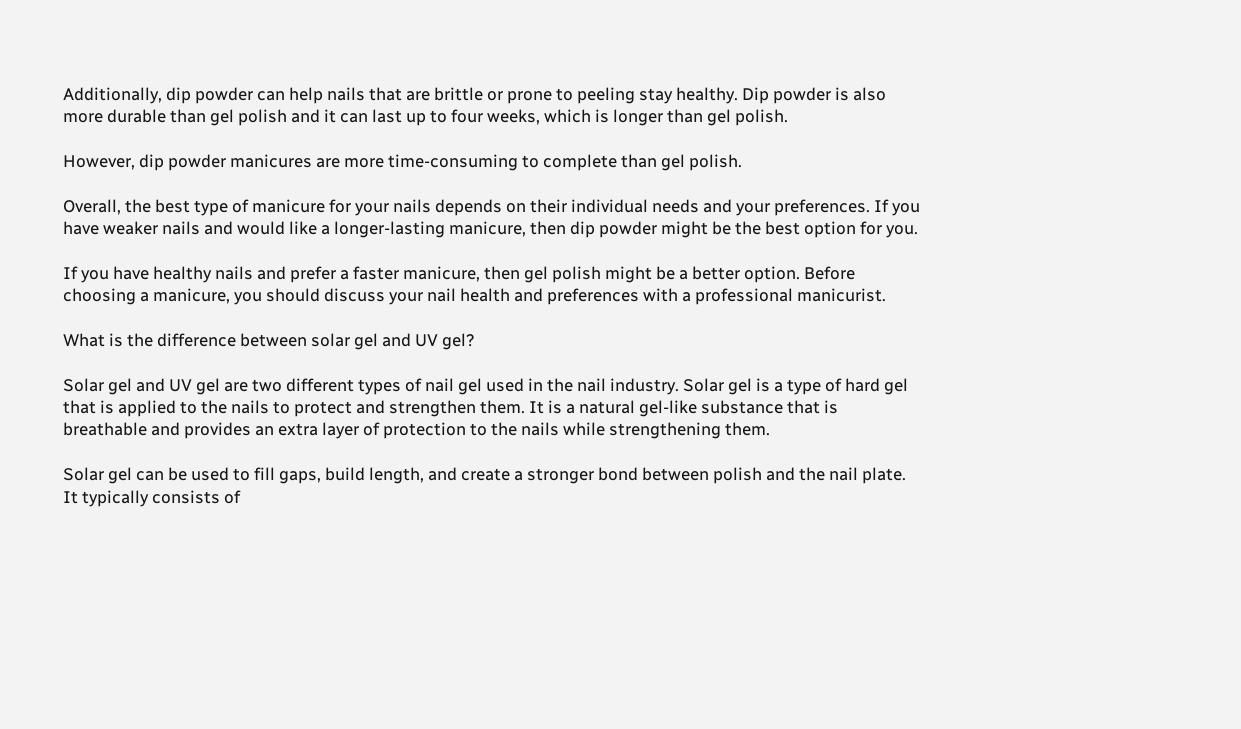Additionally, dip powder can help nails that are brittle or prone to peeling stay healthy. Dip powder is also more durable than gel polish and it can last up to four weeks, which is longer than gel polish.

However, dip powder manicures are more time-consuming to complete than gel polish.

Overall, the best type of manicure for your nails depends on their individual needs and your preferences. If you have weaker nails and would like a longer-lasting manicure, then dip powder might be the best option for you.

If you have healthy nails and prefer a faster manicure, then gel polish might be a better option. Before choosing a manicure, you should discuss your nail health and preferences with a professional manicurist.

What is the difference between solar gel and UV gel?

Solar gel and UV gel are two different types of nail gel used in the nail industry. Solar gel is a type of hard gel that is applied to the nails to protect and strengthen them. It is a natural gel-like substance that is breathable and provides an extra layer of protection to the nails while strengthening them.

Solar gel can be used to fill gaps, build length, and create a stronger bond between polish and the nail plate. It typically consists of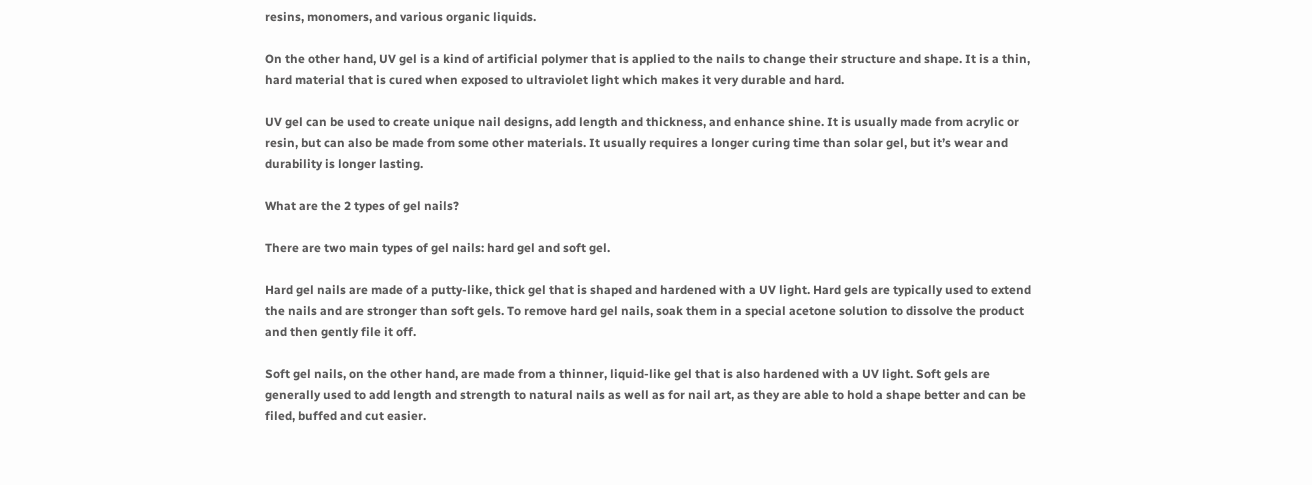resins, monomers, and various organic liquids.

On the other hand, UV gel is a kind of artificial polymer that is applied to the nails to change their structure and shape. It is a thin, hard material that is cured when exposed to ultraviolet light which makes it very durable and hard.

UV gel can be used to create unique nail designs, add length and thickness, and enhance shine. It is usually made from acrylic or resin, but can also be made from some other materials. It usually requires a longer curing time than solar gel, but it’s wear and durability is longer lasting.

What are the 2 types of gel nails?

There are two main types of gel nails: hard gel and soft gel.

Hard gel nails are made of a putty-like, thick gel that is shaped and hardened with a UV light. Hard gels are typically used to extend the nails and are stronger than soft gels. To remove hard gel nails, soak them in a special acetone solution to dissolve the product and then gently file it off.

Soft gel nails, on the other hand, are made from a thinner, liquid-like gel that is also hardened with a UV light. Soft gels are generally used to add length and strength to natural nails as well as for nail art, as they are able to hold a shape better and can be filed, buffed and cut easier.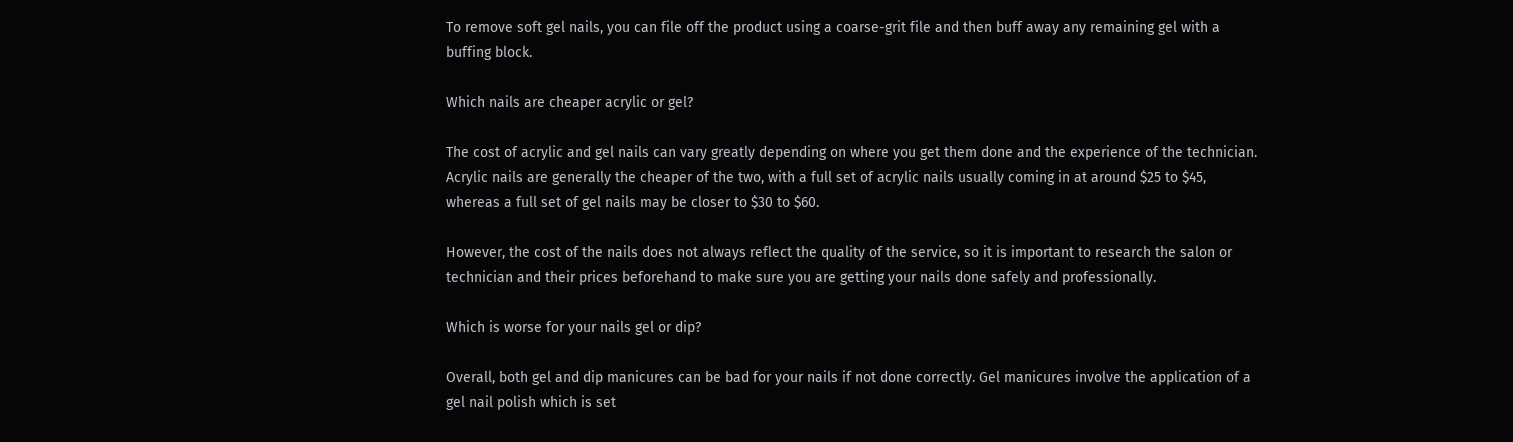To remove soft gel nails, you can file off the product using a coarse-grit file and then buff away any remaining gel with a buffing block.

Which nails are cheaper acrylic or gel?

The cost of acrylic and gel nails can vary greatly depending on where you get them done and the experience of the technician. Acrylic nails are generally the cheaper of the two, with a full set of acrylic nails usually coming in at around $25 to $45, whereas a full set of gel nails may be closer to $30 to $60.

However, the cost of the nails does not always reflect the quality of the service, so it is important to research the salon or technician and their prices beforehand to make sure you are getting your nails done safely and professionally.

Which is worse for your nails gel or dip?

Overall, both gel and dip manicures can be bad for your nails if not done correctly. Gel manicures involve the application of a gel nail polish which is set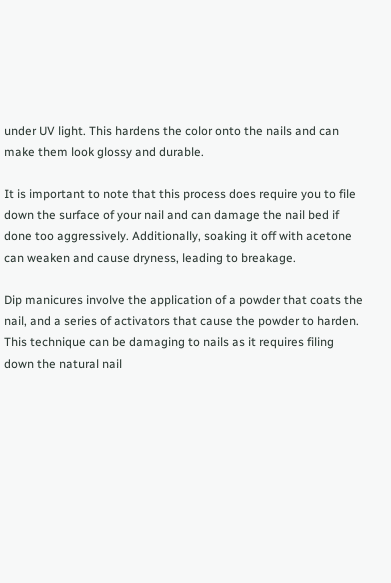under UV light. This hardens the color onto the nails and can make them look glossy and durable.

It is important to note that this process does require you to file down the surface of your nail and can damage the nail bed if done too aggressively. Additionally, soaking it off with acetone can weaken and cause dryness, leading to breakage.

Dip manicures involve the application of a powder that coats the nail, and a series of activators that cause the powder to harden. This technique can be damaging to nails as it requires filing down the natural nail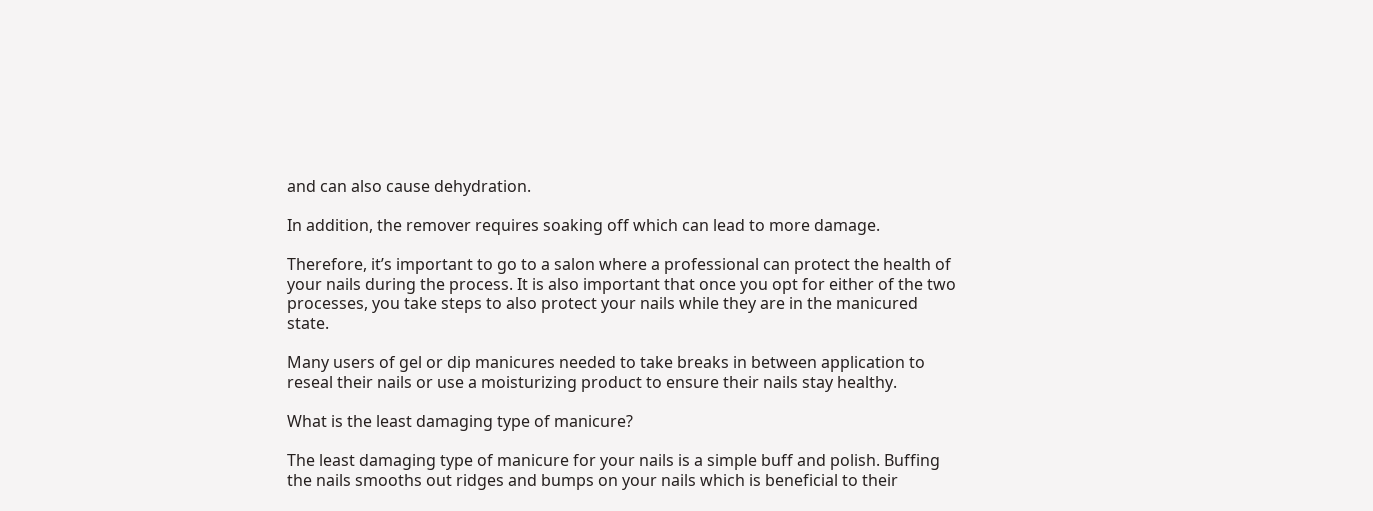and can also cause dehydration.

In addition, the remover requires soaking off which can lead to more damage.

Therefore, it’s important to go to a salon where a professional can protect the health of your nails during the process. It is also important that once you opt for either of the two processes, you take steps to also protect your nails while they are in the manicured state.

Many users of gel or dip manicures needed to take breaks in between application to reseal their nails or use a moisturizing product to ensure their nails stay healthy.

What is the least damaging type of manicure?

The least damaging type of manicure for your nails is a simple buff and polish. Buffing the nails smooths out ridges and bumps on your nails which is beneficial to their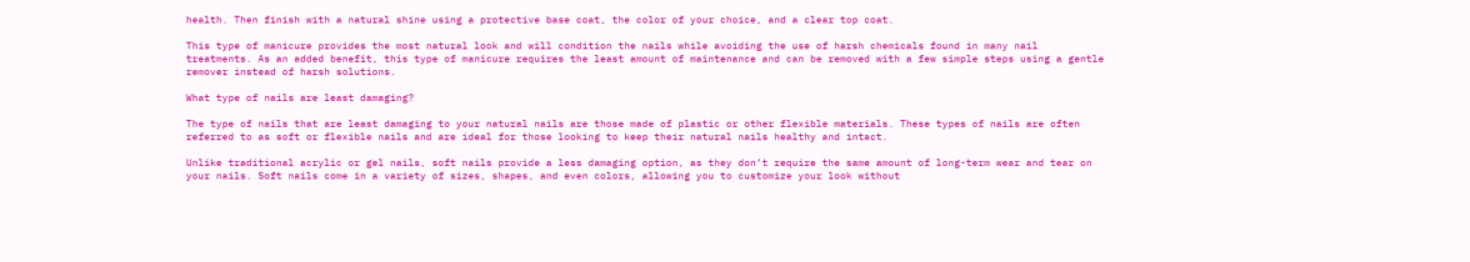health. Then finish with a natural shine using a protective base coat, the color of your choice, and a clear top coat.

This type of manicure provides the most natural look and will condition the nails while avoiding the use of harsh chemicals found in many nail treatments. As an added benefit, this type of manicure requires the least amount of maintenance and can be removed with a few simple steps using a gentle remover instead of harsh solutions.

What type of nails are least damaging?

The type of nails that are least damaging to your natural nails are those made of plastic or other flexible materials. These types of nails are often referred to as soft or flexible nails and are ideal for those looking to keep their natural nails healthy and intact.

Unlike traditional acrylic or gel nails, soft nails provide a less damaging option, as they don’t require the same amount of long-term wear and tear on your nails. Soft nails come in a variety of sizes, shapes, and even colors, allowing you to customize your look without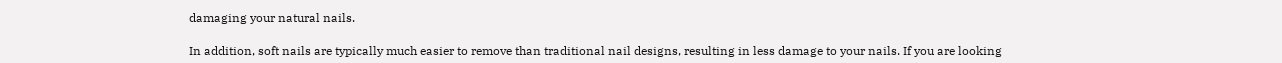damaging your natural nails.

In addition, soft nails are typically much easier to remove than traditional nail designs, resulting in less damage to your nails. If you are looking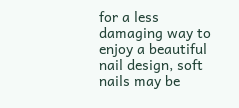for a less damaging way to enjoy a beautiful nail design, soft nails may be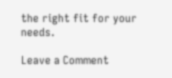the right fit for your needs.

Leave a Comment